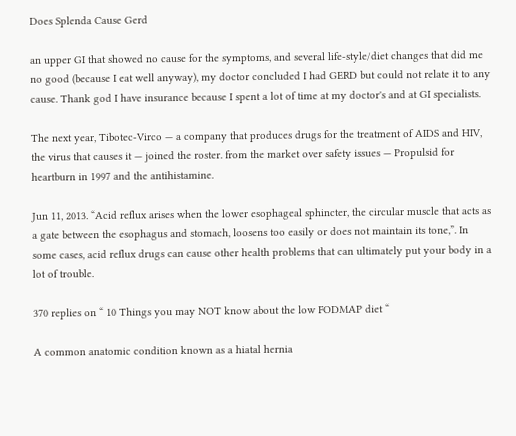Does Splenda Cause Gerd

an upper GI that showed no cause for the symptoms, and several life-style/diet changes that did me no good (because I eat well anyway), my doctor concluded I had GERD but could not relate it to any cause. Thank god I have insurance because I spent a lot of time at my doctor's and at GI specialists.

The next year, Tibotec-Virco — a company that produces drugs for the treatment of AIDS and HIV, the virus that causes it — joined the roster. from the market over safety issues — Propulsid for heartburn in 1997 and the antihistamine.

Jun 11, 2013. “Acid reflux arises when the lower esophageal sphincter, the circular muscle that acts as a gate between the esophagus and stomach, loosens too easily or does not maintain its tone,”. In some cases, acid reflux drugs can cause other health problems that can ultimately put your body in a lot of trouble.

370 replies on “ 10 Things you may NOT know about the low FODMAP diet “

A common anatomic condition known as a hiatal hernia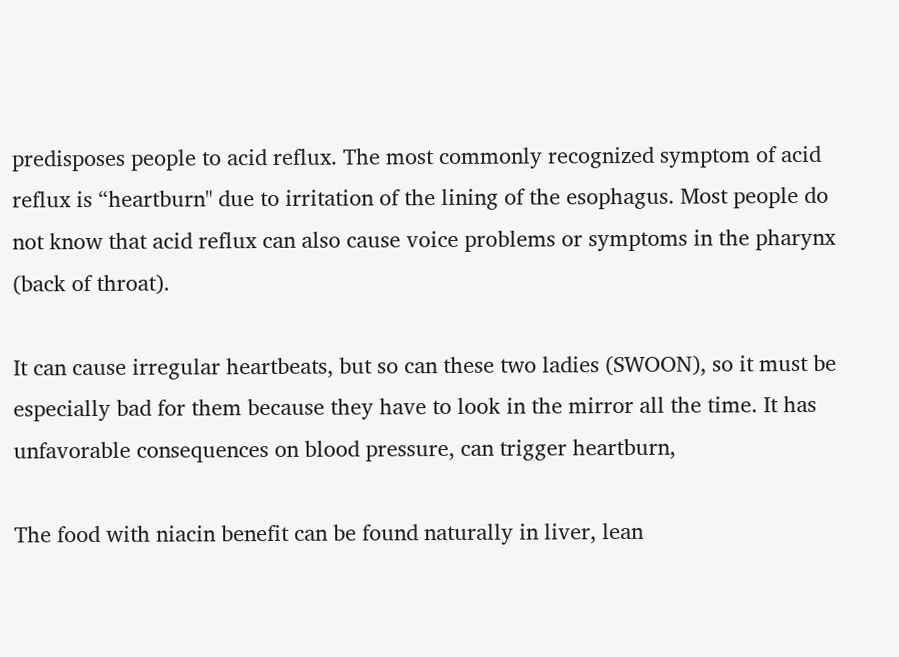predisposes people to acid reflux. The most commonly recognized symptom of acid reflux is “heartburn" due to irritation of the lining of the esophagus. Most people do not know that acid reflux can also cause voice problems or symptoms in the pharynx (back of throat).

It can cause irregular heartbeats, but so can these two ladies (SWOON), so it must be especially bad for them because they have to look in the mirror all the time. It has unfavorable consequences on blood pressure, can trigger heartburn,

The food with niacin benefit can be found naturally in liver, lean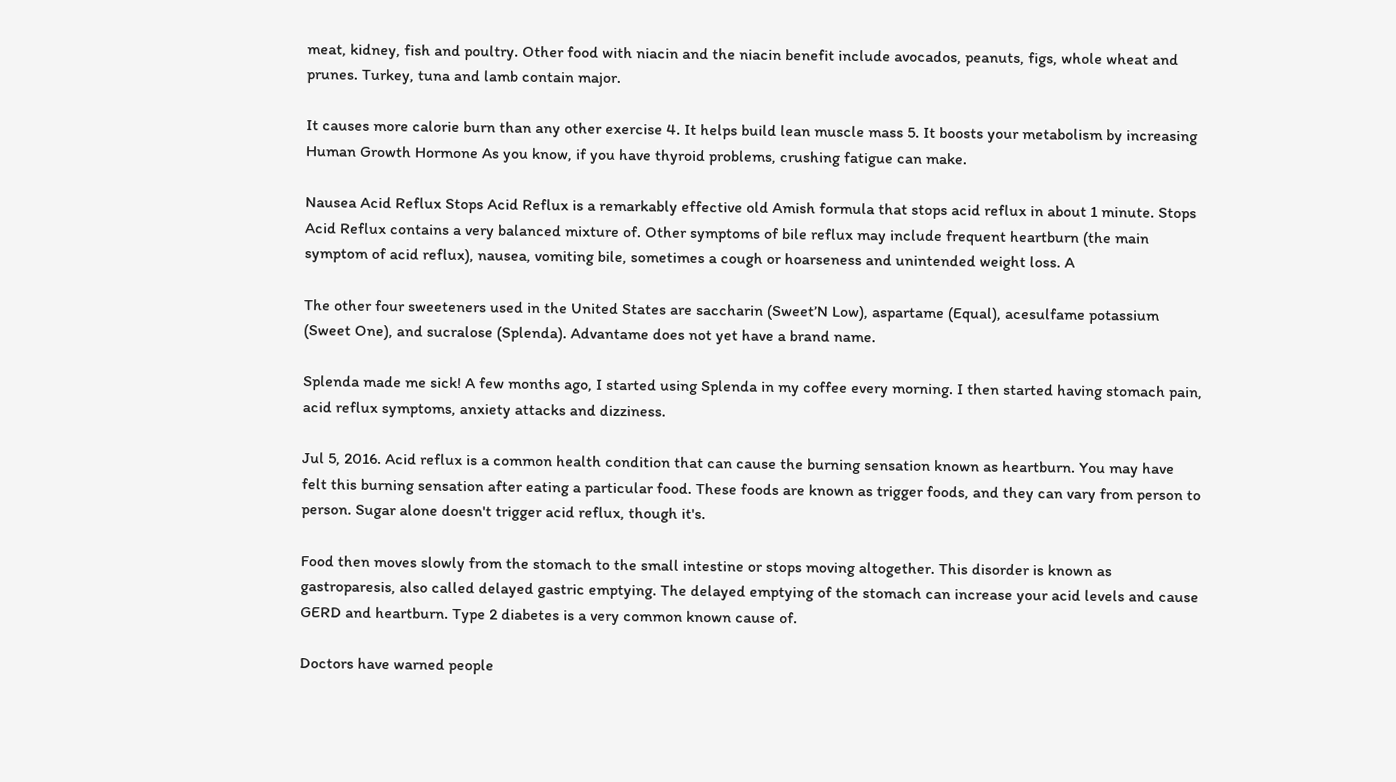meat, kidney, fish and poultry. Other food with niacin and the niacin benefit include avocados, peanuts, figs, whole wheat and prunes. Turkey, tuna and lamb contain major.

It causes more calorie burn than any other exercise 4. It helps build lean muscle mass 5. It boosts your metabolism by increasing Human Growth Hormone As you know, if you have thyroid problems, crushing fatigue can make.

Nausea Acid Reflux Stops Acid Reflux is a remarkably effective old Amish formula that stops acid reflux in about 1 minute. Stops Acid Reflux contains a very balanced mixture of. Other symptoms of bile reflux may include frequent heartburn (the main symptom of acid reflux), nausea, vomiting bile, sometimes a cough or hoarseness and unintended weight loss. A

The other four sweeteners used in the United States are saccharin (Sweet’N Low), aspartame (Equal), acesulfame potassium (Sweet One), and sucralose (Splenda). Advantame does not yet have a brand name.

Splenda made me sick! A few months ago, I started using Splenda in my coffee every morning. I then started having stomach pain, acid reflux symptoms, anxiety attacks and dizziness.

Jul 5, 2016. Acid reflux is a common health condition that can cause the burning sensation known as heartburn. You may have felt this burning sensation after eating a particular food. These foods are known as trigger foods, and they can vary from person to person. Sugar alone doesn't trigger acid reflux, though it's.

Food then moves slowly from the stomach to the small intestine or stops moving altogether. This disorder is known as gastroparesis, also called delayed gastric emptying. The delayed emptying of the stomach can increase your acid levels and cause GERD and heartburn. Type 2 diabetes is a very common known cause of.

Doctors have warned people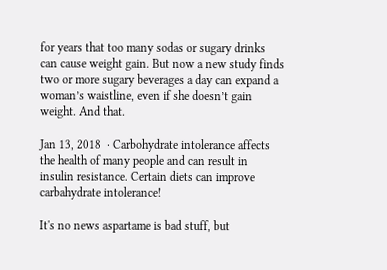for years that too many sodas or sugary drinks can cause weight gain. But now a new study finds two or more sugary beverages a day can expand a woman’s waistline, even if she doesn’t gain weight. And that.

Jan 13, 2018  · Carbohydrate intolerance affects the health of many people and can result in insulin resistance. Certain diets can improve carbahydrate intolerance!

It's no news aspartame is bad stuff, but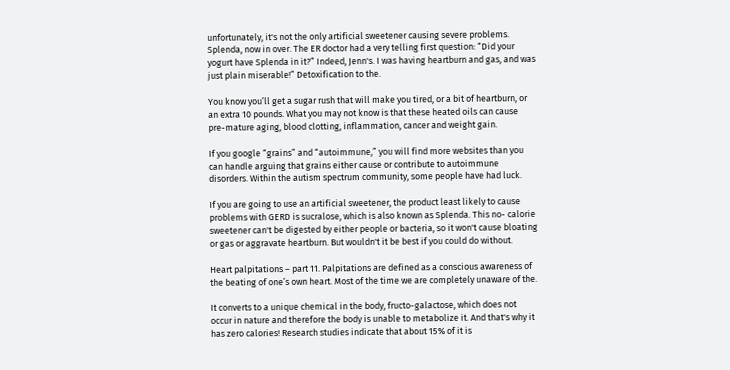unfortunately, it's not the only artificial sweetener causing severe problems. Splenda, now in over. The ER doctor had a very telling first question: “Did your yogurt have Splenda in it?” Indeed, Jenn's. I was having heartburn and gas, and was just plain miserable!” Detoxification to the.

You know you’ll get a sugar rush that will make you tired, or a bit of heartburn, or an extra 10 pounds. What you may not know is that these heated oils can cause pre-mature aging, blood clotting, inflammation, cancer and weight gain.

If you google “grains” and “autoimmune,” you will find more websites than you can handle arguing that grains either cause or contribute to autoimmune disorders. Within the autism spectrum community, some people have had luck.

If you are going to use an artificial sweetener, the product least likely to cause problems with GERD is sucralose, which is also known as Splenda. This no- calorie sweetener can't be digested by either people or bacteria, so it won't cause bloating or gas or aggravate heartburn. But wouldn't it be best if you could do without.

Heart palpitations – part 11. Palpitations are defined as a conscious awareness of the beating of one’s own heart. Most of the time we are completely unaware of the.

It converts to a unique chemical in the body, fructo-galactose, which does not occur in nature and therefore the body is unable to metabolize it. And that's why it has zero calories! Research studies indicate that about 15% of it is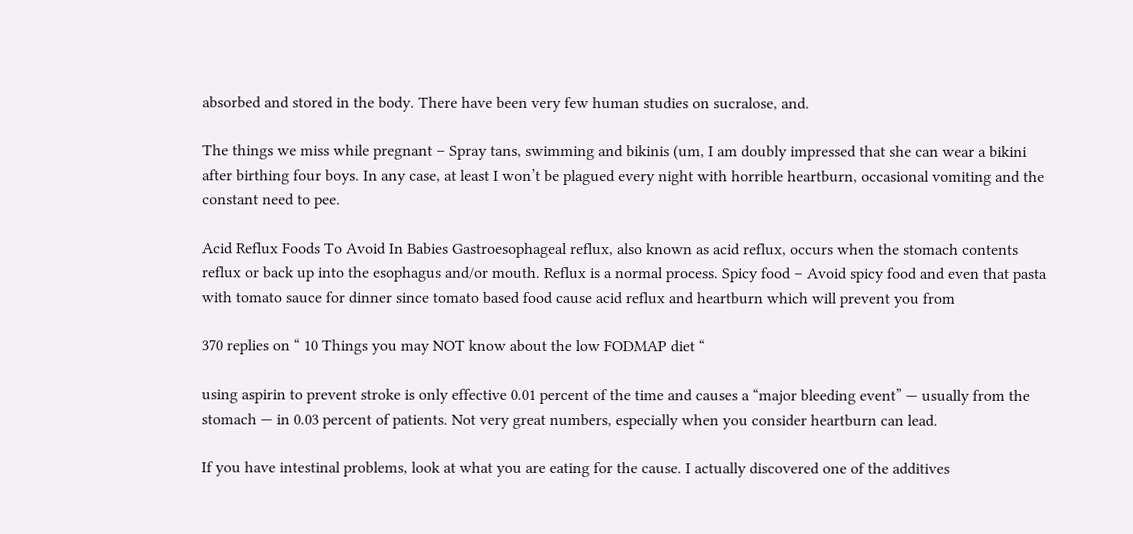absorbed and stored in the body. There have been very few human studies on sucralose, and.

The things we miss while pregnant – Spray tans, swimming and bikinis (um, I am doubly impressed that she can wear a bikini after birthing four boys. In any case, at least I won’t be plagued every night with horrible heartburn, occasional vomiting and the constant need to pee.

Acid Reflux Foods To Avoid In Babies Gastroesophageal reflux, also known as acid reflux, occurs when the stomach contents reflux or back up into the esophagus and/or mouth. Reflux is a normal process. Spicy food – Avoid spicy food and even that pasta with tomato sauce for dinner since tomato based food cause acid reflux and heartburn which will prevent you from

370 replies on “ 10 Things you may NOT know about the low FODMAP diet “

using aspirin to prevent stroke is only effective 0.01 percent of the time and causes a “major bleeding event” — usually from the stomach — in 0.03 percent of patients. Not very great numbers, especially when you consider heartburn can lead.

If you have intestinal problems, look at what you are eating for the cause. I actually discovered one of the additives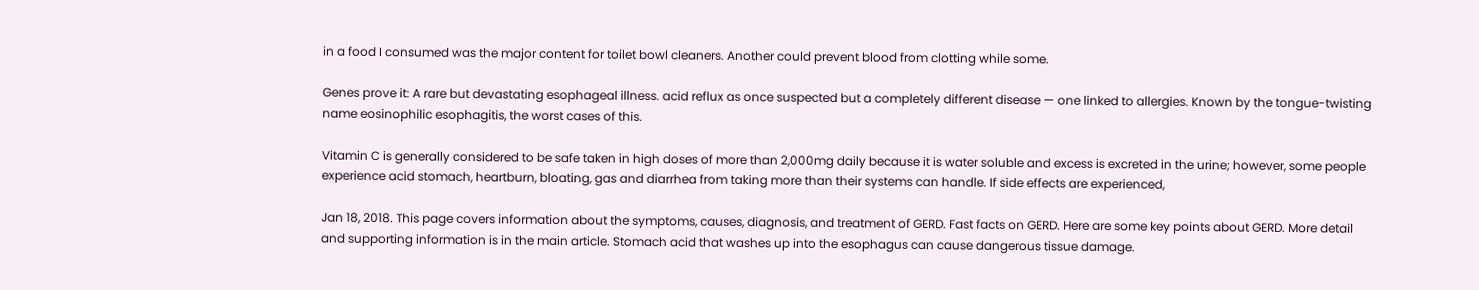in a food I consumed was the major content for toilet bowl cleaners. Another could prevent blood from clotting while some.

Genes prove it: A rare but devastating esophageal illness. acid reflux as once suspected but a completely different disease — one linked to allergies. Known by the tongue-twisting name eosinophilic esophagitis, the worst cases of this.

Vitamin C is generally considered to be safe taken in high doses of more than 2,000mg daily because it is water soluble and excess is excreted in the urine; however, some people experience acid stomach, heartburn, bloating, gas and diarrhea from taking more than their systems can handle. If side effects are experienced,

Jan 18, 2018. This page covers information about the symptoms, causes, diagnosis, and treatment of GERD. Fast facts on GERD. Here are some key points about GERD. More detail and supporting information is in the main article. Stomach acid that washes up into the esophagus can cause dangerous tissue damage.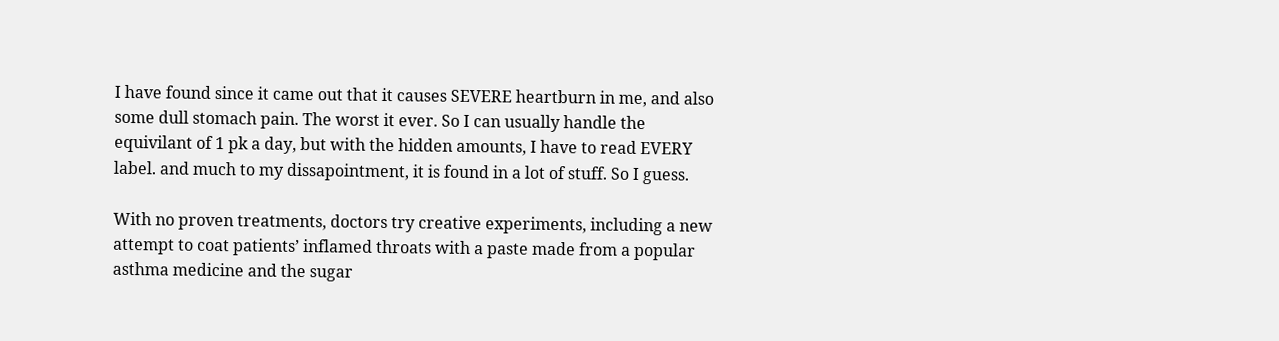I have found since it came out that it causes SEVERE heartburn in me, and also some dull stomach pain. The worst it ever. So I can usually handle the equivilant of 1 pk a day, but with the hidden amounts, I have to read EVERY label. and much to my dissapointment, it is found in a lot of stuff. So I guess.

With no proven treatments, doctors try creative experiments, including a new attempt to coat patients’ inflamed throats with a paste made from a popular asthma medicine and the sugar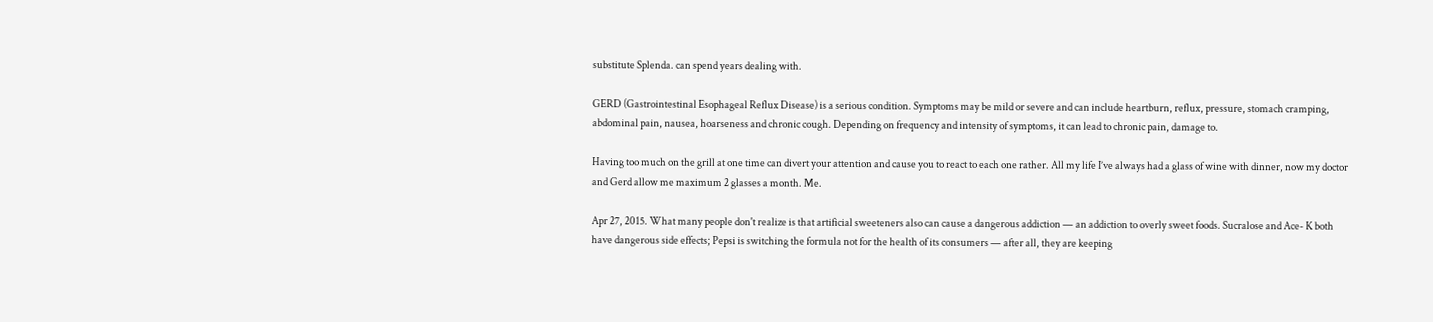substitute Splenda. can spend years dealing with.

GERD (Gastrointestinal Esophageal Reflux Disease) is a serious condition. Symptoms may be mild or severe and can include heartburn, reflux, pressure, stomach cramping, abdominal pain, nausea, hoarseness and chronic cough. Depending on frequency and intensity of symptoms, it can lead to chronic pain, damage to.

Having too much on the grill at one time can divert your attention and cause you to react to each one rather. All my life I’ve always had a glass of wine with dinner, now my doctor and Gerd allow me maximum 2 glasses a month. Me.

Apr 27, 2015. What many people don't realize is that artificial sweeteners also can cause a dangerous addiction — an addiction to overly sweet foods. Sucralose and Ace- K both have dangerous side effects; Pepsi is switching the formula not for the health of its consumers — after all, they are keeping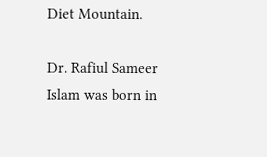Diet Mountain.

Dr. Rafiul Sameer Islam was born in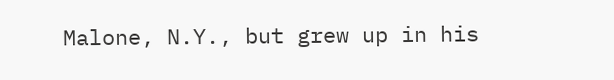Malone, N.Y., but grew up in his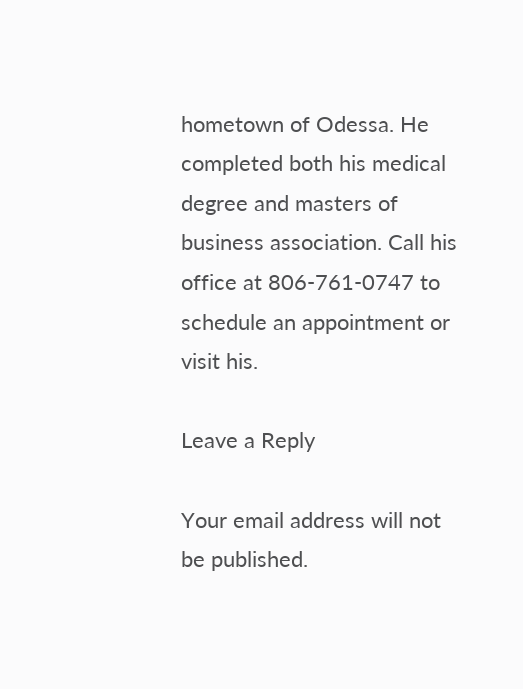hometown of Odessa. He completed both his medical degree and masters of business association. Call his office at 806-761-0747 to schedule an appointment or visit his.

Leave a Reply

Your email address will not be published.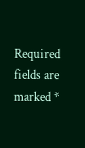Required fields are marked *